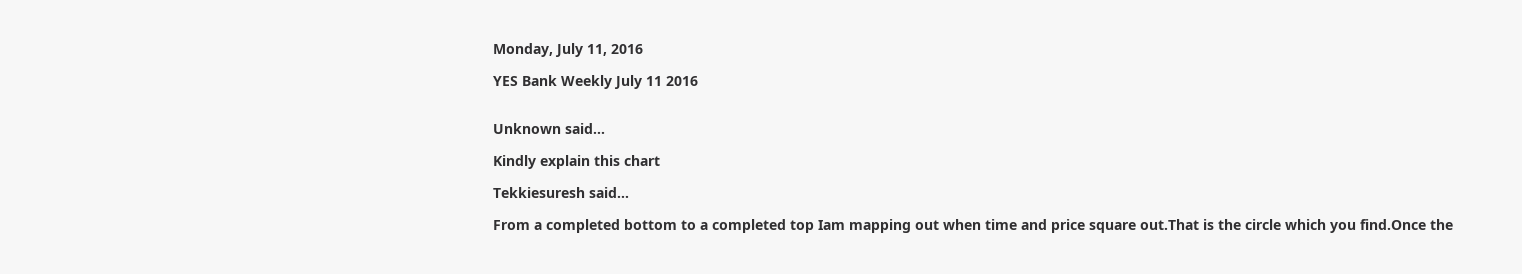Monday, July 11, 2016

YES Bank Weekly July 11 2016


Unknown said...

Kindly explain this chart

Tekkiesuresh said...

From a completed bottom to a completed top Iam mapping out when time and price square out.That is the circle which you find.Once the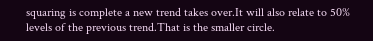squaring is complete a new trend takes over.It will also relate to 50% levels of the previous trend.That is the smaller circle.